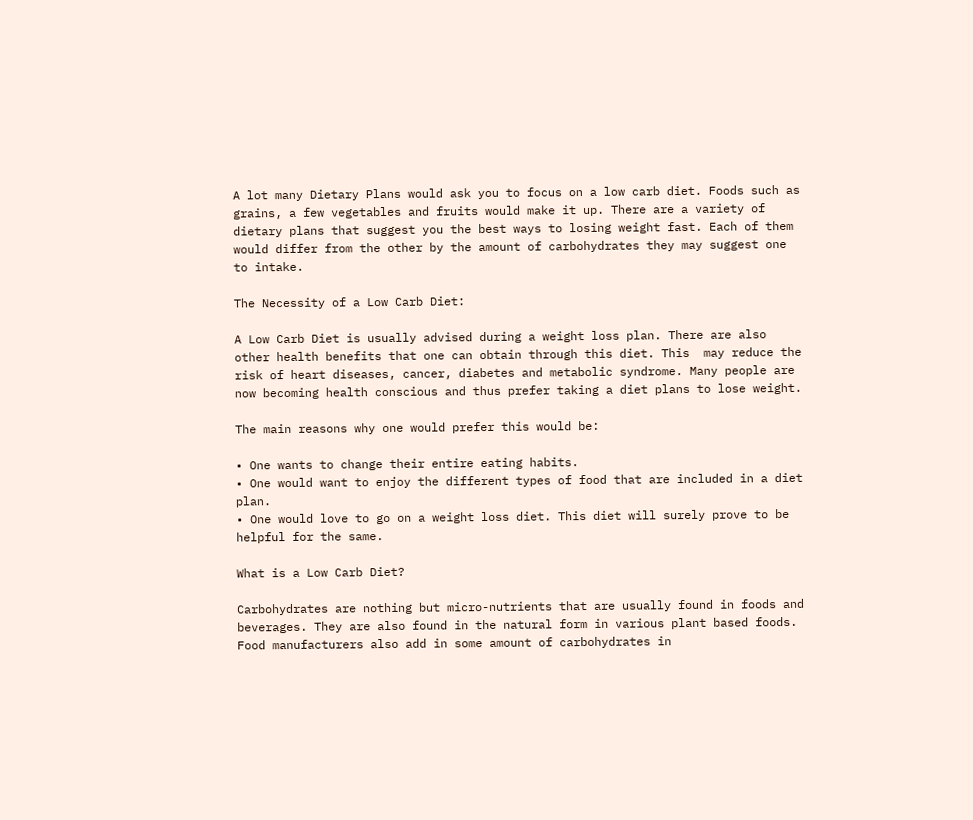A lot many Dietary Plans would ask you to focus on a low carb diet. Foods such as grains, a few vegetables and fruits would make it up. There are a variety of dietary plans that suggest you the best ways to losing weight fast. Each of them would differ from the other by the amount of carbohydrates they may suggest one to intake.

The Necessity of a Low Carb Diet:

A Low Carb Diet is usually advised during a weight loss plan. There are also other health benefits that one can obtain through this diet. This  may reduce the risk of heart diseases, cancer, diabetes and metabolic syndrome. Many people are now becoming health conscious and thus prefer taking a diet plans to lose weight.

The main reasons why one would prefer this would be:

• One wants to change their entire eating habits.
• One would want to enjoy the different types of food that are included in a diet plan.
• One would love to go on a weight loss diet. This diet will surely prove to be helpful for the same.

What is a Low Carb Diet?

Carbohydrates are nothing but micro-nutrients that are usually found in foods and beverages. They are also found in the natural form in various plant based foods. Food manufacturers also add in some amount of carbohydrates in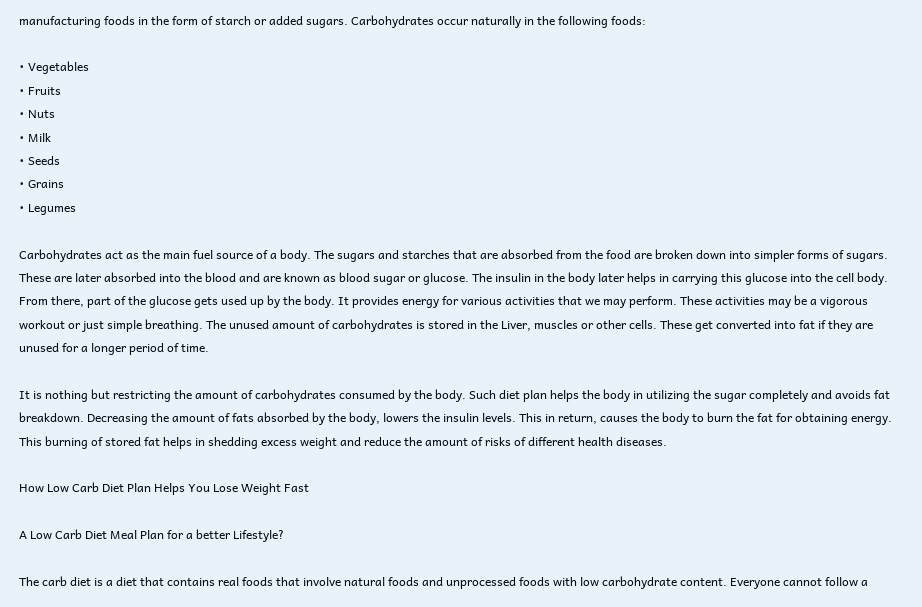manufacturing foods in the form of starch or added sugars. Carbohydrates occur naturally in the following foods:

• Vegetables
• Fruits
• Nuts
• Milk
• Seeds
• Grains
• Legumes

Carbohydrates act as the main fuel source of a body. The sugars and starches that are absorbed from the food are broken down into simpler forms of sugars. These are later absorbed into the blood and are known as blood sugar or glucose. The insulin in the body later helps in carrying this glucose into the cell body. From there, part of the glucose gets used up by the body. It provides energy for various activities that we may perform. These activities may be a vigorous workout or just simple breathing. The unused amount of carbohydrates is stored in the Liver, muscles or other cells. These get converted into fat if they are unused for a longer period of time.

It is nothing but restricting the amount of carbohydrates consumed by the body. Such diet plan helps the body in utilizing the sugar completely and avoids fat breakdown. Decreasing the amount of fats absorbed by the body, lowers the insulin levels. This in return, causes the body to burn the fat for obtaining energy. This burning of stored fat helps in shedding excess weight and reduce the amount of risks of different health diseases.

How Low Carb Diet Plan Helps You Lose Weight Fast

A Low Carb Diet Meal Plan for a better Lifestyle?

The carb diet is a diet that contains real foods that involve natural foods and unprocessed foods with low carbohydrate content. Everyone cannot follow a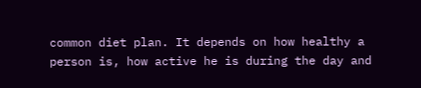common diet plan. It depends on how healthy a person is, how active he is during the day and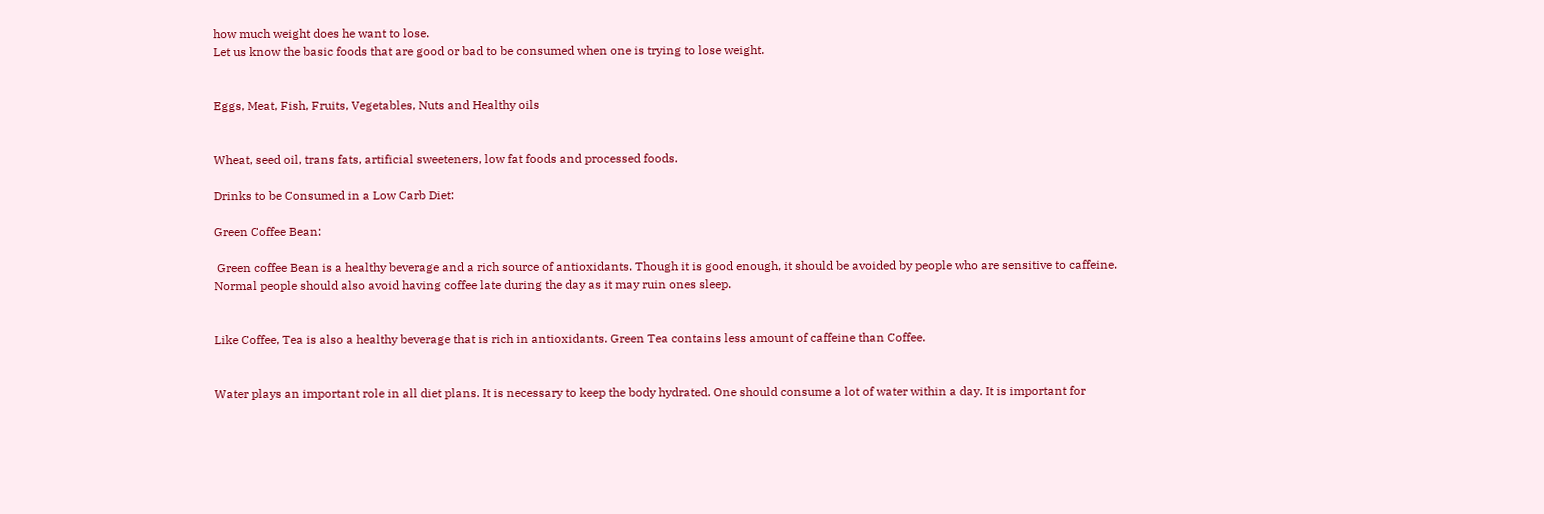how much weight does he want to lose.
Let us know the basic foods that are good or bad to be consumed when one is trying to lose weight.


Eggs, Meat, Fish, Fruits, Vegetables, Nuts and Healthy oils


Wheat, seed oil, trans fats, artificial sweeteners, low fat foods and processed foods.

Drinks to be Consumed in a Low Carb Diet:

Green Coffee Bean:

 Green coffee Bean is a healthy beverage and a rich source of antioxidants. Though it is good enough, it should be avoided by people who are sensitive to caffeine. Normal people should also avoid having coffee late during the day as it may ruin ones sleep.


Like Coffee, Tea is also a healthy beverage that is rich in antioxidants. Green Tea contains less amount of caffeine than Coffee.


Water plays an important role in all diet plans. It is necessary to keep the body hydrated. One should consume a lot of water within a day. It is important for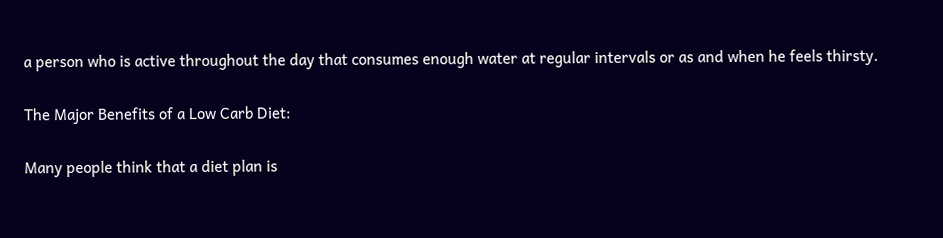a person who is active throughout the day that consumes enough water at regular intervals or as and when he feels thirsty.

The Major Benefits of a Low Carb Diet:

Many people think that a diet plan is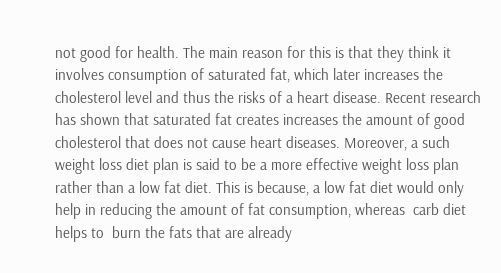not good for health. The main reason for this is that they think it involves consumption of saturated fat, which later increases the cholesterol level and thus the risks of a heart disease. Recent research has shown that saturated fat creates increases the amount of good cholesterol that does not cause heart diseases. Moreover, a such weight loss diet plan is said to be a more effective weight loss plan rather than a low fat diet. This is because, a low fat diet would only help in reducing the amount of fat consumption, whereas  carb diet  helps to  burn the fats that are already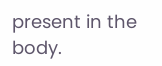present in the body.